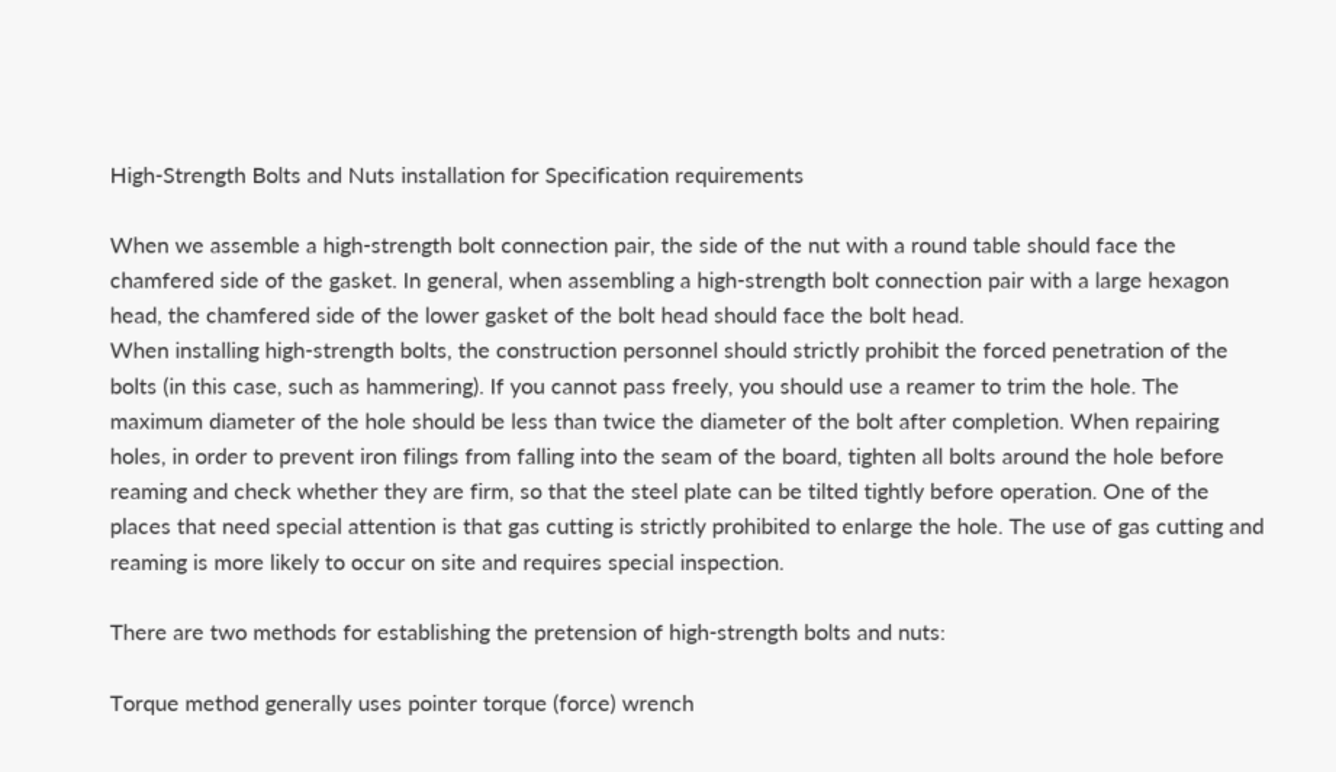High-Strength Bolts and Nuts installation for Specification requirements

When we assemble a high-strength bolt connection pair, the side of the nut with a round table should face the chamfered side of the gasket. In general, when assembling a high-strength bolt connection pair with a large hexagon head, the chamfered side of the lower gasket of the bolt head should face the bolt head.
When installing high-strength bolts, the construction personnel should strictly prohibit the forced penetration of the bolts (in this case, such as hammering). If you cannot pass freely, you should use a reamer to trim the hole. The maximum diameter of the hole should be less than twice the diameter of the bolt after completion. When repairing holes, in order to prevent iron filings from falling into the seam of the board, tighten all bolts around the hole before reaming and check whether they are firm, so that the steel plate can be tilted tightly before operation. One of the places that need special attention is that gas cutting is strictly prohibited to enlarge the hole. The use of gas cutting and reaming is more likely to occur on site and requires special inspection.

There are two methods for establishing the pretension of high-strength bolts and nuts:

Torque method generally uses pointer torque (force) wrench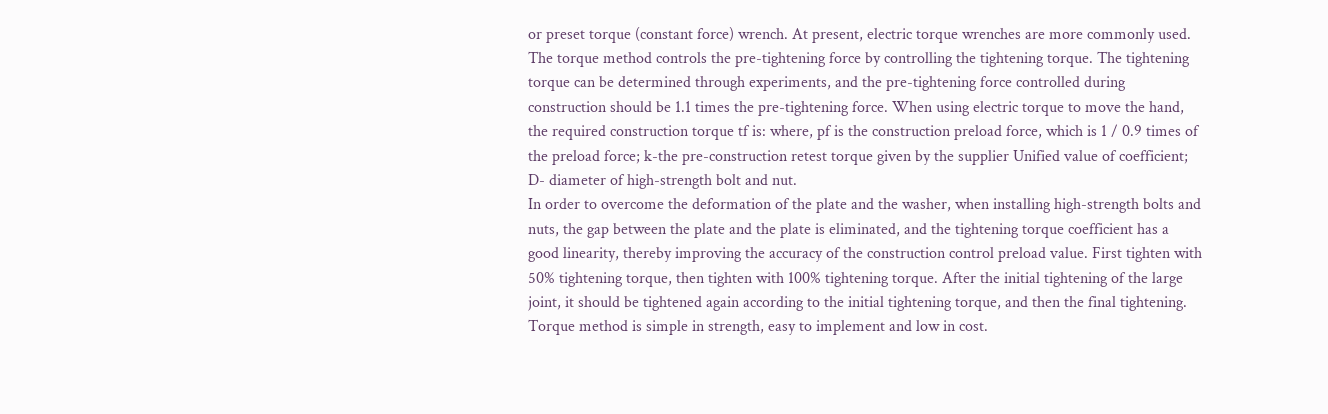or preset torque (constant force) wrench. At present, electric torque wrenches are more commonly used. The torque method controls the pre-tightening force by controlling the tightening torque. The tightening torque can be determined through experiments, and the pre-tightening force controlled during construction should be 1.1 times the pre-tightening force. When using electric torque to move the hand, the required construction torque tf is: where, pf is the construction preload force, which is 1 / 0.9 times of the preload force; k-the pre-construction retest torque given by the supplier Unified value of coefficient; D- diameter of high-strength bolt and nut.
In order to overcome the deformation of the plate and the washer, when installing high-strength bolts and nuts, the gap between the plate and the plate is eliminated, and the tightening torque coefficient has a good linearity, thereby improving the accuracy of the construction control preload value. First tighten with 50% tightening torque, then tighten with 100% tightening torque. After the initial tightening of the large joint, it should be tightened again according to the initial tightening torque, and then the final tightening.
Torque method is simple in strength, easy to implement and low in cost.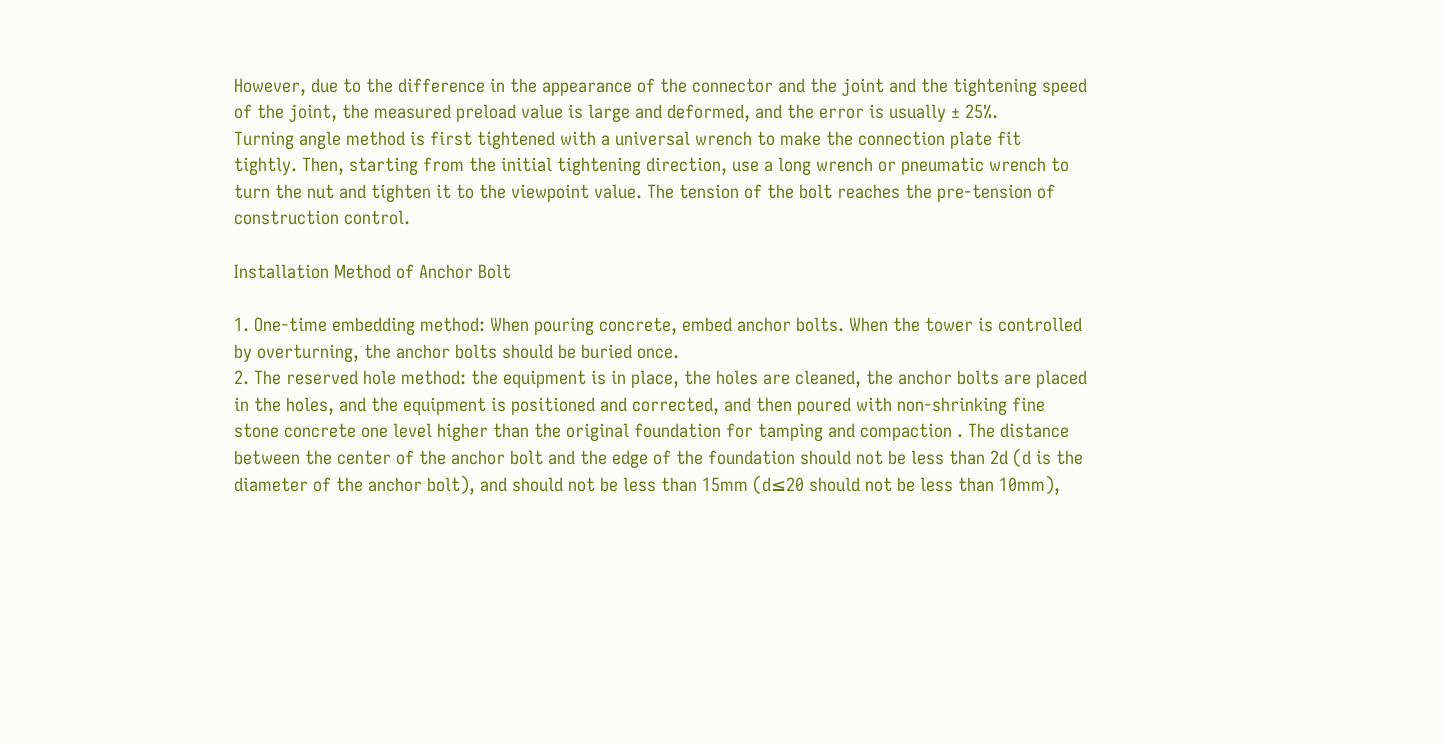However, due to the difference in the appearance of the connector and the joint and the tightening speed of the joint, the measured preload value is large and deformed, and the error is usually ± 25%.
Turning angle method is first tightened with a universal wrench to make the connection plate fit tightly. Then, starting from the initial tightening direction, use a long wrench or pneumatic wrench to turn the nut and tighten it to the viewpoint value. The tension of the bolt reaches the pre-tension of construction control.

Installation Method of Anchor Bolt

1. One-time embedding method: When pouring concrete, embed anchor bolts. When the tower is controlled by overturning, the anchor bolts should be buried once.
2. The reserved hole method: the equipment is in place, the holes are cleaned, the anchor bolts are placed in the holes, and the equipment is positioned and corrected, and then poured with non-shrinking fine stone concrete one level higher than the original foundation for tamping and compaction . The distance between the center of the anchor bolt and the edge of the foundation should not be less than 2d (d is the diameter of the anchor bolt), and should not be less than 15mm (d≤20 should not be less than 10mm),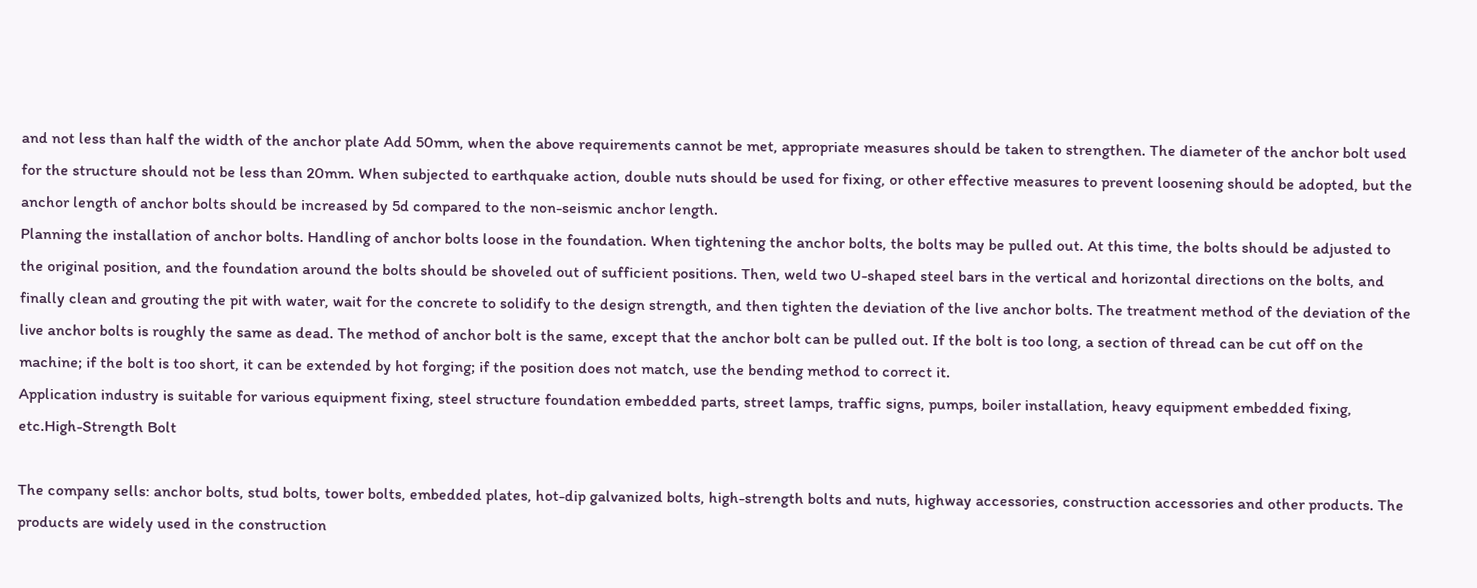and not less than half the width of the anchor plate Add 50mm, when the above requirements cannot be met, appropriate measures should be taken to strengthen. The diameter of the anchor bolt used for the structure should not be less than 20mm. When subjected to earthquake action, double nuts should be used for fixing, or other effective measures to prevent loosening should be adopted, but the anchor length of anchor bolts should be increased by 5d compared to the non-seismic anchor length.
Planning the installation of anchor bolts. Handling of anchor bolts loose in the foundation. When tightening the anchor bolts, the bolts may be pulled out. At this time, the bolts should be adjusted to the original position, and the foundation around the bolts should be shoveled out of sufficient positions. Then, weld two U-shaped steel bars in the vertical and horizontal directions on the bolts, and finally clean and grouting the pit with water, wait for the concrete to solidify to the design strength, and then tighten the deviation of the live anchor bolts. The treatment method of the deviation of the live anchor bolts is roughly the same as dead. The method of anchor bolt is the same, except that the anchor bolt can be pulled out. If the bolt is too long, a section of thread can be cut off on the machine; if the bolt is too short, it can be extended by hot forging; if the position does not match, use the bending method to correct it.
Application industry is suitable for various equipment fixing, steel structure foundation embedded parts, street lamps, traffic signs, pumps, boiler installation, heavy equipment embedded fixing, etc.High-Strength Bolt

The company sells: anchor bolts, stud bolts, tower bolts, embedded plates, hot-dip galvanized bolts, high-strength bolts and nuts, highway accessories, construction accessories and other products. The products are widely used in the construction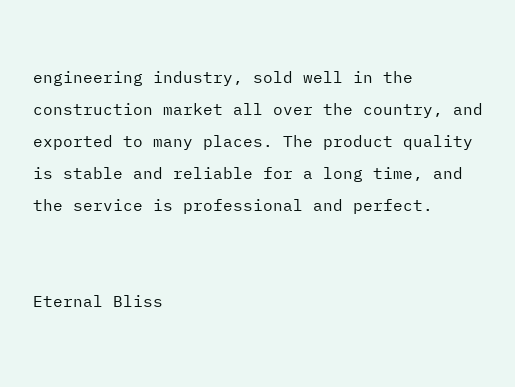engineering industry, sold well in the construction market all over the country, and exported to many places. The product quality is stable and reliable for a long time, and the service is professional and perfect.


Eternal Bliss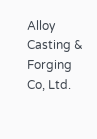Alloy Casting & Forging Co, Ltd.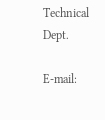Technical Dept.

E-mail: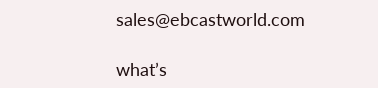sales@ebcastworld.com

what’s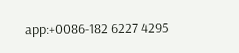app:+0086-182 6227 4295